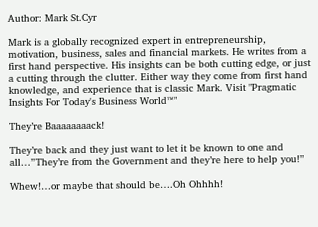Author: Mark St.Cyr

Mark is a globally recognized expert in entrepreneurship, motivation, business, sales and financial markets. He writes from a first hand perspective. His insights can be both cutting edge, or just a cutting through the clutter. Either way they come from first hand knowledge, and experience that is classic Mark. Visit "Pragmatic Insights For Today's Business World™"

They’re Baaaaaaaack!

They’re back and they just want to let it be known to one and all…”They’re from the Government and they’re here to help you!”

Whew!…or maybe that should be….Oh Ohhhh!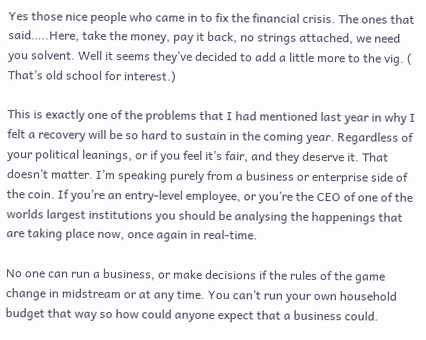Yes those nice people who came in to fix the financial crisis. The ones that said…..Here, take the money, pay it back, no strings attached, we need you solvent. Well it seems they’ve decided to add a little more to the vig. ( That’s old school for interest.)

This is exactly one of the problems that I had mentioned last year in why I felt a recovery will be so hard to sustain in the coming year. Regardless of your political leanings, or if you feel it’s fair, and they deserve it. That doesn’t matter. I’m speaking purely from a business or enterprise side of the coin. If you’re an entry-level employee, or you’re the CEO of one of the worlds largest institutions you should be analysing the happenings that are taking place now, once again in real-time.

No one can run a business, or make decisions if the rules of the game change in midstream or at any time. You can’t run your own household budget that way so how could anyone expect that a business could.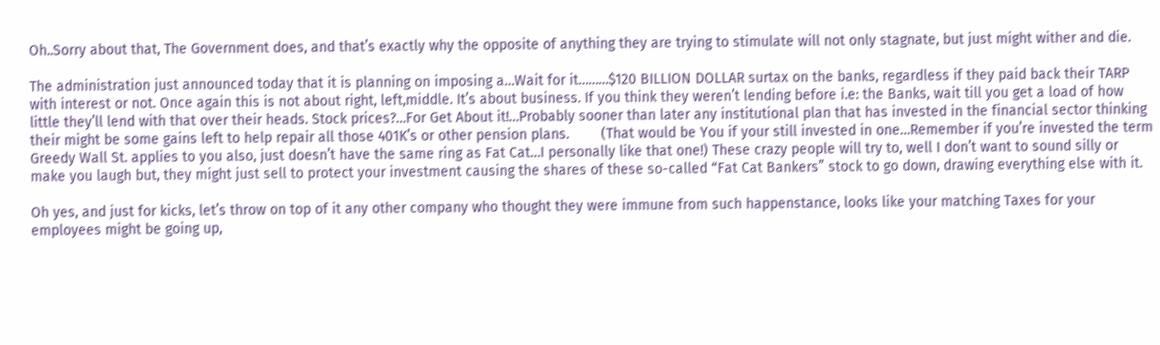Oh..Sorry about that, The Government does, and that’s exactly why the opposite of anything they are trying to stimulate will not only stagnate, but just might wither and die.

The administration just announced today that it is planning on imposing a…Wait for it………$120 BILLION DOLLAR surtax on the banks, regardless if they paid back their TARP with interest or not. Once again this is not about right, left,middle. It’s about business. If you think they weren’t lending before i.e: the Banks, wait till you get a load of how little they’ll lend with that over their heads. Stock prices?…For Get About it!…Probably sooner than later any institutional plan that has invested in the financial sector thinking their might be some gains left to help repair all those 401K’s or other pension plans.        (That would be You if your still invested in one…Remember if you’re invested the term Greedy Wall St. applies to you also, just doesn’t have the same ring as Fat Cat…I personally like that one!) These crazy people will try to, well I don’t want to sound silly or make you laugh but, they might just sell to protect your investment causing the shares of these so-called “Fat Cat Bankers” stock to go down, drawing everything else with it.

Oh yes, and just for kicks, let’s throw on top of it any other company who thought they were immune from such happenstance, looks like your matching Taxes for your employees might be going up,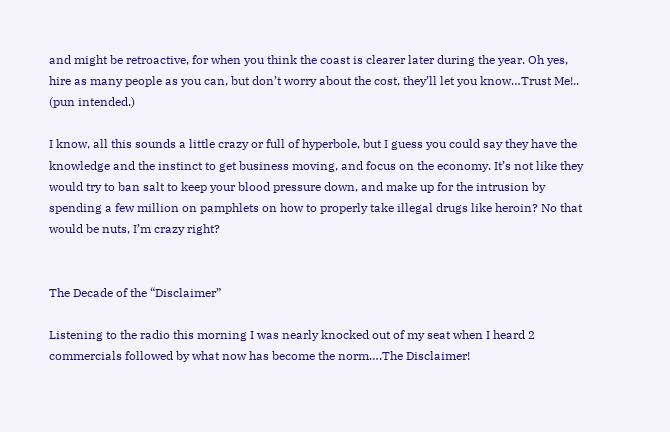and might be retroactive, for when you think the coast is clearer later during the year. Oh yes, hire as many people as you can, but don’t worry about the cost, they’ll let you know…Trust Me!.. (pun intended.)

I know, all this sounds a little crazy or full of hyperbole, but I guess you could say they have the knowledge and the instinct to get business moving, and focus on the economy. It’s not like they would try to ban salt to keep your blood pressure down, and make up for the intrusion by spending a few million on pamphlets on how to properly take illegal drugs like heroin? No that would be nuts, I’m crazy right?


The Decade of the “Disclaimer”

Listening to the radio this morning I was nearly knocked out of my seat when I heard 2 commercials followed by what now has become the norm….The Disclaimer!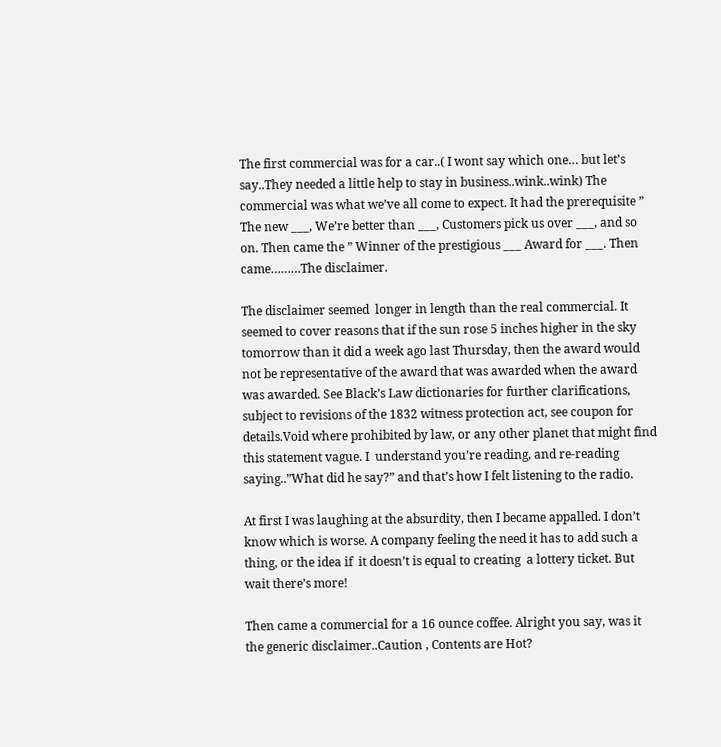The first commercial was for a car..( I wont say which one… but let’s say..They needed a little help to stay in business..wink..wink) The commercial was what we’ve all come to expect. It had the prerequisite ” The new ___, We’re better than ___, Customers pick us over ___, and so on. Then came the ” Winner of the prestigious ___ Award for ___. Then came………The disclaimer.

The disclaimer seemed  longer in length than the real commercial. It seemed to cover reasons that if the sun rose 5 inches higher in the sky tomorrow than it did a week ago last Thursday, then the award would not be representative of the award that was awarded when the award was awarded. See Black’s Law dictionaries for further clarifications, subject to revisions of the 1832 witness protection act, see coupon for details.Void where prohibited by law, or any other planet that might find this statement vague. I  understand you’re reading, and re-reading saying..”What did he say?” and that’s how I felt listening to the radio.

At first I was laughing at the absurdity, then I became appalled. I don’t know which is worse. A company feeling the need it has to add such a thing, or the idea if  it doesn’t is equal to creating  a lottery ticket. But wait there’s more!

Then came a commercial for a 16 ounce coffee. Alright you say, was it the generic disclaimer..Caution , Contents are Hot?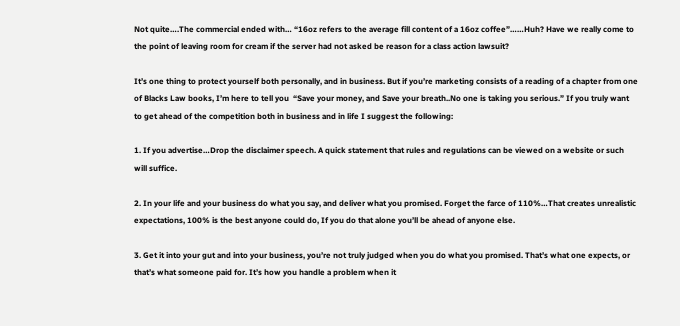Not quite….The commercial ended with… “16oz refers to the average fill content of a 16oz coffee”……Huh? Have we really come to the point of leaving room for cream if the server had not asked be reason for a class action lawsuit?

It’s one thing to protect yourself both personally, and in business. But if you’re marketing consists of a reading of a chapter from one of Blacks Law books, I’m here to tell you  “Save your money, and Save your breath..No one is taking you serious.” If you truly want to get ahead of the competition both in business and in life I suggest the following:

1. If you advertise…Drop the disclaimer speech. A quick statement that rules and regulations can be viewed on a website or such will suffice.

2. In your life and your business do what you say, and deliver what you promised. Forget the farce of 110%…That creates unrealistic expectations, 100% is the best anyone could do, If you do that alone you’ll be ahead of anyone else.

3. Get it into your gut and into your business, you’re not truly judged when you do what you promised. That’s what one expects, or that’s what someone paid for. It’s how you handle a problem when it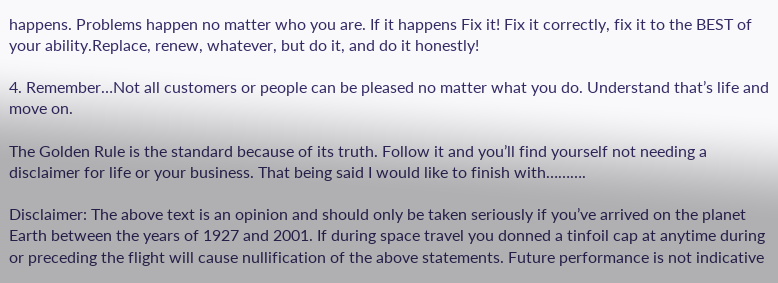happens. Problems happen no matter who you are. If it happens Fix it! Fix it correctly, fix it to the BEST of your ability.Replace, renew, whatever, but do it, and do it honestly!

4. Remember…Not all customers or people can be pleased no matter what you do. Understand that’s life and move on.

The Golden Rule is the standard because of its truth. Follow it and you’ll find yourself not needing a disclaimer for life or your business. That being said I would like to finish with……….

Disclaimer: The above text is an opinion and should only be taken seriously if you’ve arrived on the planet Earth between the years of 1927 and 2001. If during space travel you donned a tinfoil cap at anytime during or preceding the flight will cause nullification of the above statements. Future performance is not indicative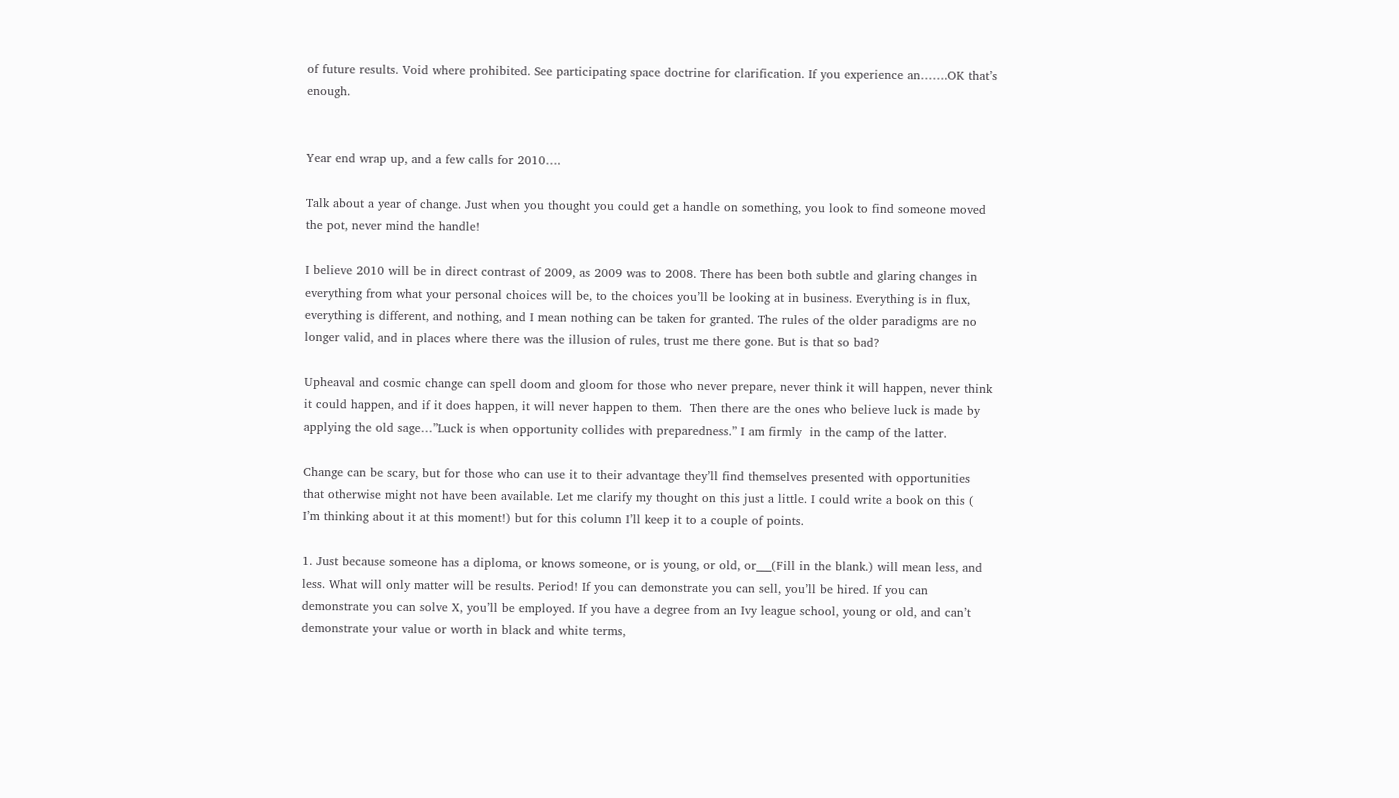of future results. Void where prohibited. See participating space doctrine for clarification. If you experience an…….OK that’s enough.


Year end wrap up, and a few calls for 2010….

Talk about a year of change. Just when you thought you could get a handle on something, you look to find someone moved the pot, never mind the handle!

I believe 2010 will be in direct contrast of 2009, as 2009 was to 2008. There has been both subtle and glaring changes in everything from what your personal choices will be, to the choices you’ll be looking at in business. Everything is in flux, everything is different, and nothing, and I mean nothing can be taken for granted. The rules of the older paradigms are no longer valid, and in places where there was the illusion of rules, trust me there gone. But is that so bad?

Upheaval and cosmic change can spell doom and gloom for those who never prepare, never think it will happen, never think it could happen, and if it does happen, it will never happen to them.  Then there are the ones who believe luck is made by applying the old sage…”Luck is when opportunity collides with preparedness.” I am firmly  in the camp of the latter.

Change can be scary, but for those who can use it to their advantage they’ll find themselves presented with opportunities that otherwise might not have been available. Let me clarify my thought on this just a little. I could write a book on this ( I’m thinking about it at this moment!) but for this column I’ll keep it to a couple of points.

1. Just because someone has a diploma, or knows someone, or is young, or old, or___(Fill in the blank.) will mean less, and less. What will only matter will be results. Period! If you can demonstrate you can sell, you’ll be hired. If you can demonstrate you can solve X, you’ll be employed. If you have a degree from an Ivy league school, young or old, and can’t demonstrate your value or worth in black and white terms,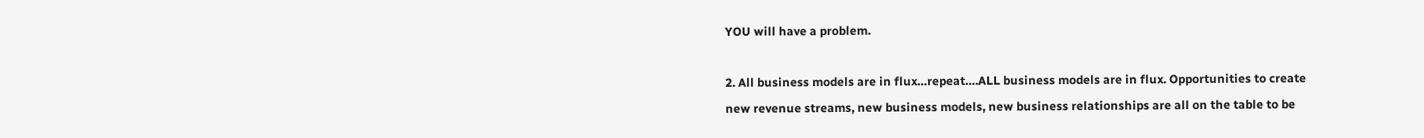YOU will have a problem.

2. All business models are in flux…repeat….ALL business models are in flux. Opportunities to create new revenue streams, new business models, new business relationships are all on the table to be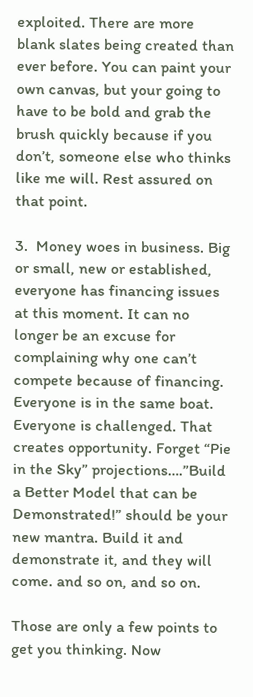exploited. There are more blank slates being created than ever before. You can paint your own canvas, but your going to have to be bold and grab the brush quickly because if you don’t, someone else who thinks like me will. Rest assured on that point.

3.  Money woes in business. Big or small, new or established, everyone has financing issues at this moment. It can no longer be an excuse for complaining why one can’t compete because of financing. Everyone is in the same boat. Everyone is challenged. That creates opportunity. Forget “Pie in the Sky” projections….”Build a Better Model that can be Demonstrated!” should be your new mantra. Build it and demonstrate it, and they will come. and so on, and so on.

Those are only a few points to get you thinking. Now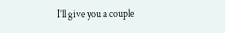I’ll give you a couple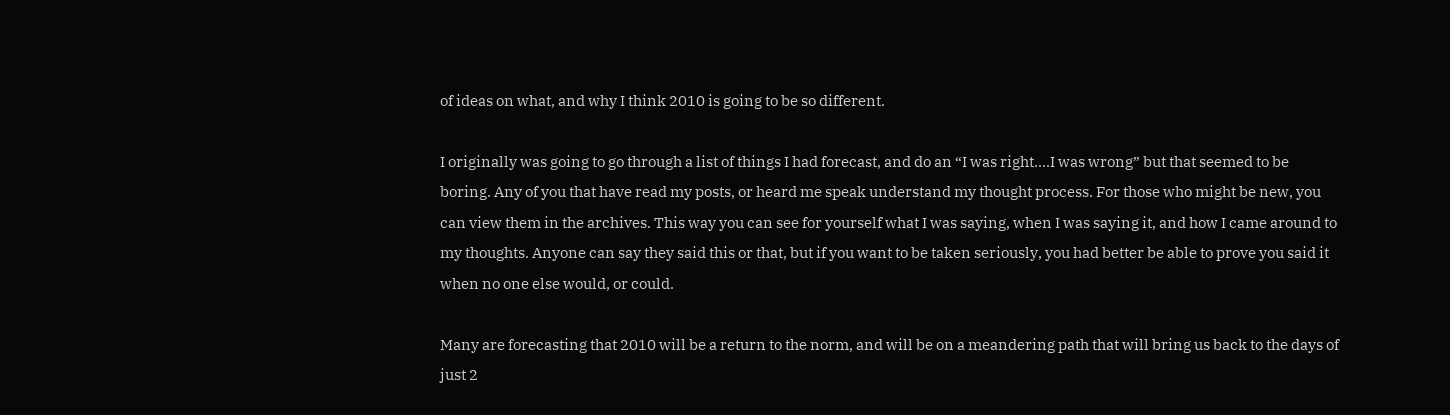of ideas on what, and why I think 2010 is going to be so different.

I originally was going to go through a list of things I had forecast, and do an “I was right….I was wrong” but that seemed to be boring. Any of you that have read my posts, or heard me speak understand my thought process. For those who might be new, you can view them in the archives. This way you can see for yourself what I was saying, when I was saying it, and how I came around to my thoughts. Anyone can say they said this or that, but if you want to be taken seriously, you had better be able to prove you said it when no one else would, or could.

Many are forecasting that 2010 will be a return to the norm, and will be on a meandering path that will bring us back to the days of just 2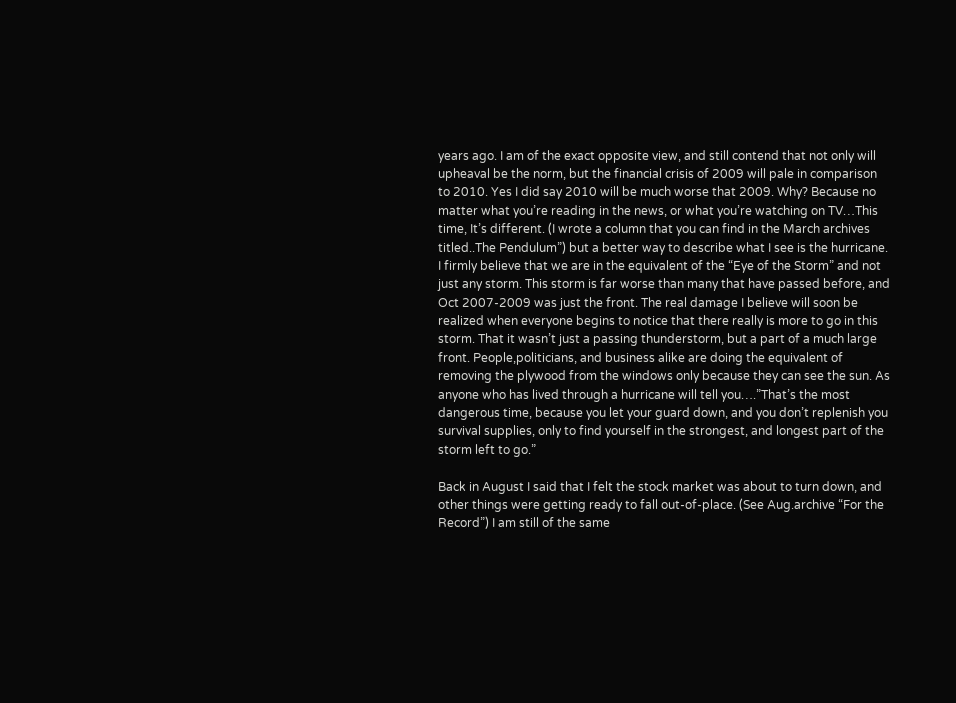years ago. I am of the exact opposite view, and still contend that not only will upheaval be the norm, but the financial crisis of 2009 will pale in comparison to 2010. Yes I did say 2010 will be much worse that 2009. Why? Because no matter what you’re reading in the news, or what you’re watching on TV…This time, It’s different. (I wrote a column that you can find in the March archives titled..The Pendulum”) but a better way to describe what I see is the hurricane. I firmly believe that we are in the equivalent of the “Eye of the Storm” and not just any storm. This storm is far worse than many that have passed before, and Oct 2007-2009 was just the front. The real damage I believe will soon be realized when everyone begins to notice that there really is more to go in this storm. That it wasn’t just a passing thunderstorm, but a part of a much large front. People,politicians, and business alike are doing the equivalent of removing the plywood from the windows only because they can see the sun. As anyone who has lived through a hurricane will tell you….”That’s the most dangerous time, because you let your guard down, and you don’t replenish you survival supplies, only to find yourself in the strongest, and longest part of the storm left to go.”

Back in August I said that I felt the stock market was about to turn down, and other things were getting ready to fall out-of-place. (See Aug.archive “For the Record”) I am still of the same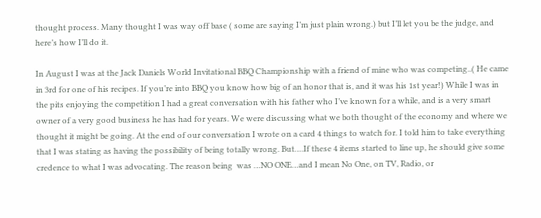thought process. Many thought I was way off base ( some are saying I’m just plain wrong.) but I’ll let you be the judge, and here’s how I’ll do it.

In August I was at the Jack Daniels World Invitational BBQ Championship with a friend of mine who was competing..( He came in 3rd for one of his recipes. If you’re into BBQ you know how big of an honor that is, and it was his 1st year!) While I was in the pits enjoying the competition I had a great conversation with his father who I’ve known for a while, and is a very smart owner of a very good business he has had for years. We were discussing what we both thought of the economy and where we thought it might be going. At the end of our conversation I wrote on a card 4 things to watch for. I told him to take everything that I was stating as having the possibility of being totally wrong. But….If these 4 items started to line up, he should give some credence to what I was advocating. The reason being  was …NO ONE…and I mean No One, on TV, Radio, or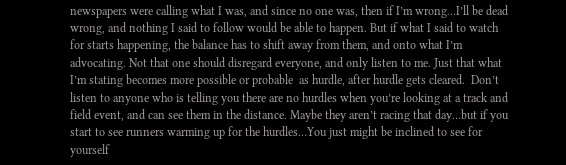newspapers were calling what I was, and since no one was, then if I’m wrong…I’ll be dead wrong, and nothing I said to follow would be able to happen. But if what I said to watch for starts happening, the balance has to shift away from them, and onto what I’m advocating. Not that one should disregard everyone, and only listen to me. Just that what I’m stating becomes more possible or probable  as hurdle, after hurdle gets cleared.  Don’t listen to anyone who is telling you there are no hurdles when you’re looking at a track and field event, and can see them in the distance. Maybe they aren’t racing that day…but if you start to see runners warming up for the hurdles…You just might be inclined to see for yourself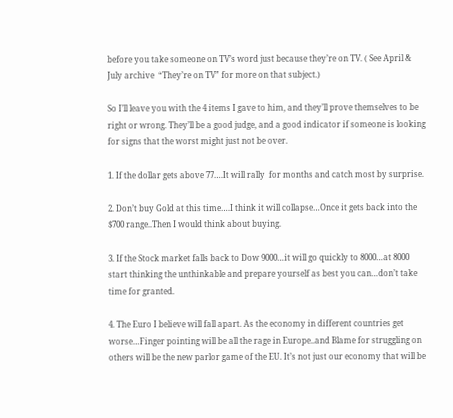before you take someone on TV’s word just because they’re on TV. ( See April & July archive  “They’re on TV” for more on that subject.)

So I’ll leave you with the 4 items I gave to him, and they’ll prove themselves to be right or wrong. They’ll be a good judge, and a good indicator if someone is looking for signs that the worst might just not be over.

1. If the dollar gets above 77….It will rally  for months and catch most by surprise.

2. Don’t buy Gold at this time….I think it will collapse…Once it gets back into the $700 range..Then I would think about buying.

3. If the Stock market falls back to Dow 9000…it will go quickly to 8000…at 8000 start thinking the unthinkable and prepare yourself as best you can…don’t take time for granted.

4. The Euro I believe will fall apart. As the economy in different countries get worse…Finger pointing will be all the rage in Europe..and Blame for struggling on others will be the new parlor game of the EU. It’s not just our economy that will be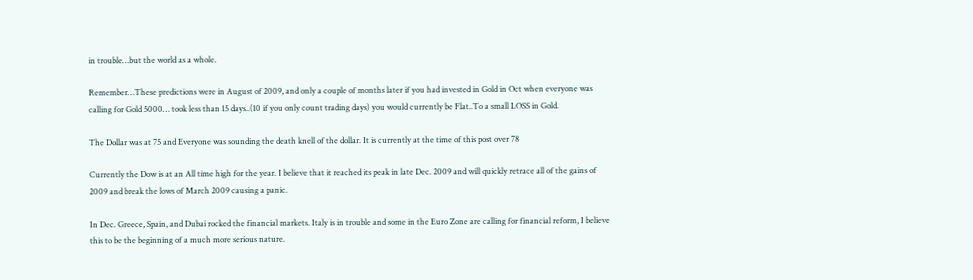in trouble…but the world as a whole.

Remember…These predictions were in August of 2009, and only a couple of months later if you had invested in Gold in Oct when everyone was calling for Gold 5000… took less than 15 days..(10 if you only count trading days) you would currently be Flat..To a small LOSS in Gold.

The Dollar was at 75 and Everyone was sounding the death knell of the dollar. It is currently at the time of this post over 78

Currently the Dow is at an All time high for the year. I believe that it reached its peak in late Dec. 2009 and will quickly retrace all of the gains of 2009 and break the lows of March 2009 causing a panic.

In Dec. Greece, Spain, and Dubai rocked the financial markets. Italy is in trouble and some in the Euro Zone are calling for financial reform, I believe this to be the beginning of a much more serious nature.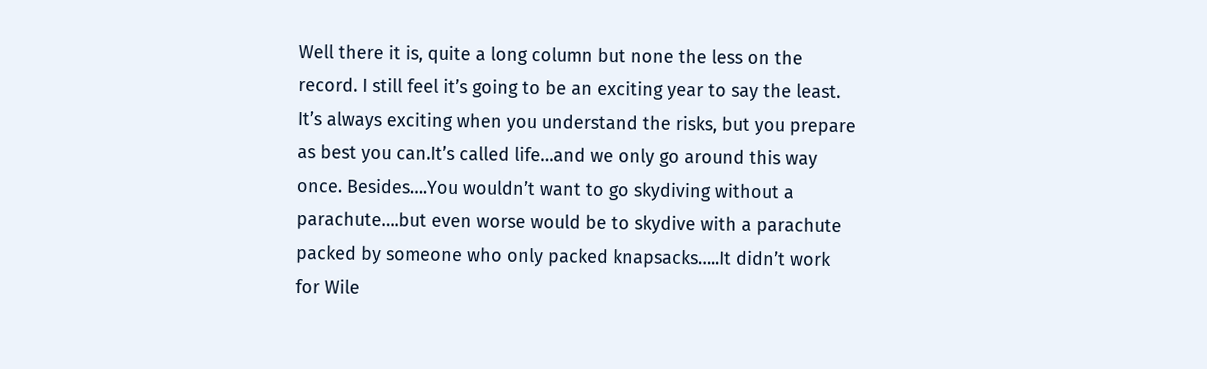Well there it is, quite a long column but none the less on the record. I still feel it’s going to be an exciting year to say the least. It’s always exciting when you understand the risks, but you prepare as best you can.It’s called life…and we only go around this way once. Besides….You wouldn’t want to go skydiving without a parachute….but even worse would be to skydive with a parachute packed by someone who only packed knapsacks…..It didn’t work for Wile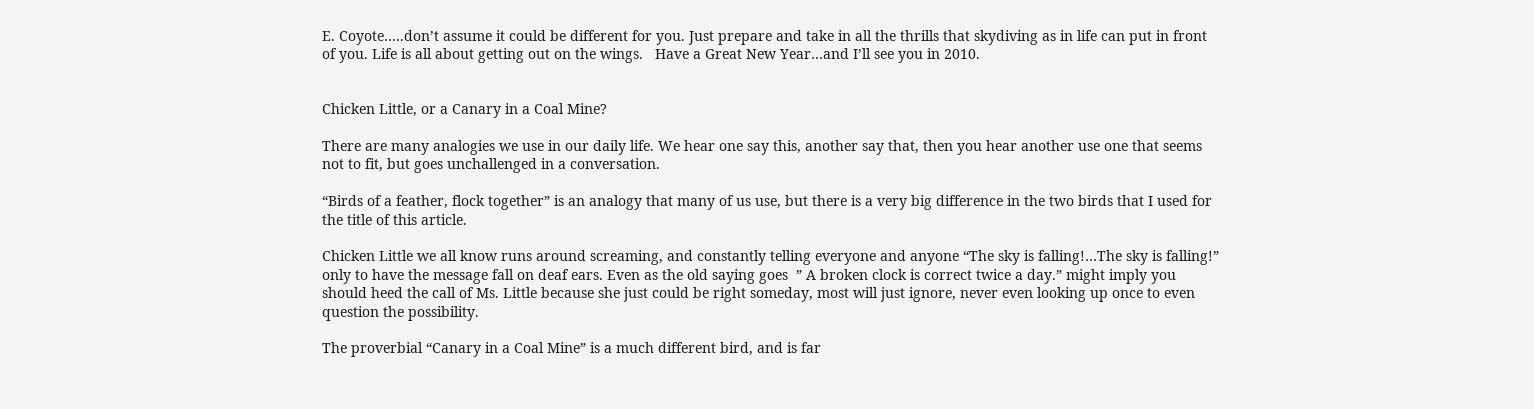E. Coyote…..don’t assume it could be different for you. Just prepare and take in all the thrills that skydiving as in life can put in front of you. Life is all about getting out on the wings.   Have a Great New Year…and I’ll see you in 2010.


Chicken Little, or a Canary in a Coal Mine?

There are many analogies we use in our daily life. We hear one say this, another say that, then you hear another use one that seems not to fit, but goes unchallenged in a conversation.

“Birds of a feather, flock together” is an analogy that many of us use, but there is a very big difference in the two birds that I used for the title of this article.

Chicken Little we all know runs around screaming, and constantly telling everyone and anyone “The sky is falling!…The sky is falling!” only to have the message fall on deaf ears. Even as the old saying goes  ” A broken clock is correct twice a day.” might imply you should heed the call of Ms. Little because she just could be right someday, most will just ignore, never even looking up once to even question the possibility.

The proverbial “Canary in a Coal Mine” is a much different bird, and is far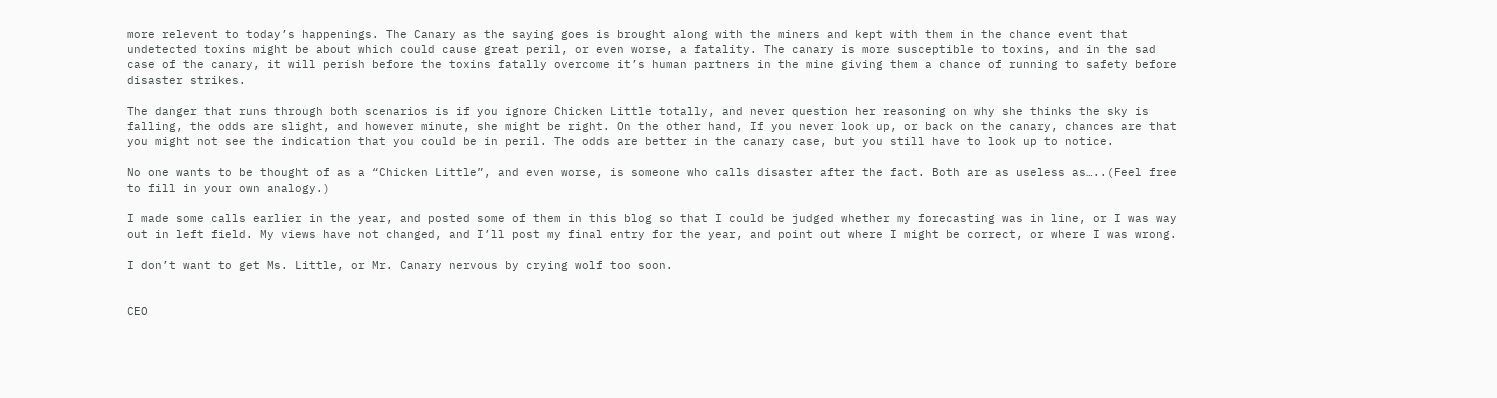more relevent to today’s happenings. The Canary as the saying goes is brought along with the miners and kept with them in the chance event that undetected toxins might be about which could cause great peril, or even worse, a fatality. The canary is more susceptible to toxins, and in the sad case of the canary, it will perish before the toxins fatally overcome it’s human partners in the mine giving them a chance of running to safety before disaster strikes.

The danger that runs through both scenarios is if you ignore Chicken Little totally, and never question her reasoning on why she thinks the sky is falling, the odds are slight, and however minute, she might be right. On the other hand, If you never look up, or back on the canary, chances are that you might not see the indication that you could be in peril. The odds are better in the canary case, but you still have to look up to notice.

No one wants to be thought of as a “Chicken Little”, and even worse, is someone who calls disaster after the fact. Both are as useless as…..(Feel free to fill in your own analogy.)

I made some calls earlier in the year, and posted some of them in this blog so that I could be judged whether my forecasting was in line, or I was way out in left field. My views have not changed, and I’ll post my final entry for the year, and point out where I might be correct, or where I was wrong.

I don’t want to get Ms. Little, or Mr. Canary nervous by crying wolf too soon.


CEO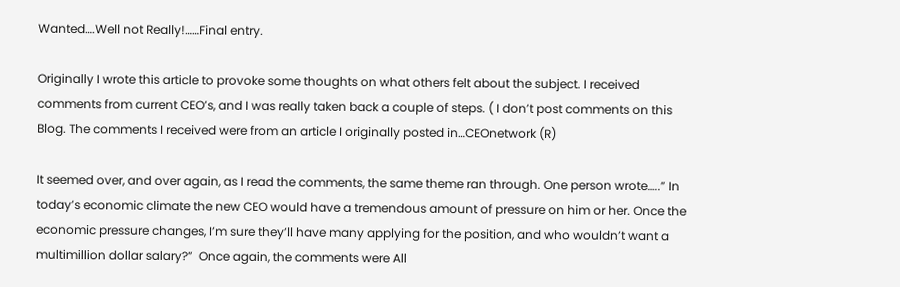Wanted….Well not Really!……Final entry.

Originally I wrote this article to provoke some thoughts on what others felt about the subject. I received comments from current CEO’s, and I was really taken back a couple of steps. ( I don’t post comments on this Blog. The comments I received were from an article I originally posted in…CEOnetwork (R)

It seemed over, and over again, as I read the comments, the same theme ran through. One person wrote…..” In today’s economic climate the new CEO would have a tremendous amount of pressure on him or her. Once the economic pressure changes, I’m sure they’ll have many applying for the position, and who wouldn’t want a multimillion dollar salary?”  Once again, the comments were All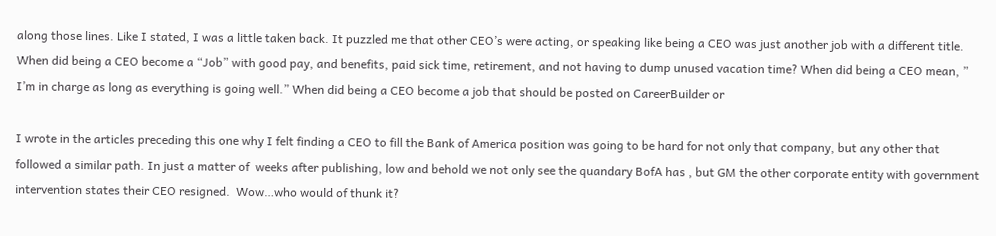along those lines. Like I stated, I was a little taken back. It puzzled me that other CEO’s were acting, or speaking like being a CEO was just another job with a different title. When did being a CEO become a “Job” with good pay, and benefits, paid sick time, retirement, and not having to dump unused vacation time? When did being a CEO mean, ” I’m in charge as long as everything is going well.” When did being a CEO become a job that should be posted on CareerBuilder or

I wrote in the articles preceding this one why I felt finding a CEO to fill the Bank of America position was going to be hard for not only that company, but any other that followed a similar path. In just a matter of  weeks after publishing, low and behold we not only see the quandary BofA has , but GM the other corporate entity with government intervention states their CEO resigned.  Wow…who would of thunk it?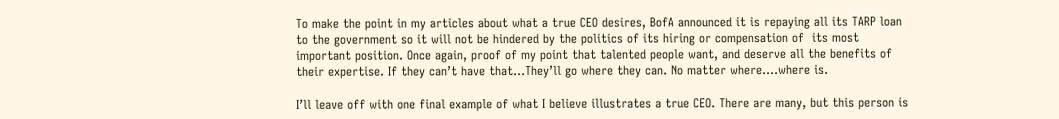To make the point in my articles about what a true CEO desires, BofA announced it is repaying all its TARP loan to the government so it will not be hindered by the politics of its hiring or compensation of  its most important position. Once again, proof of my point that talented people want, and deserve all the benefits of their expertise. If they can’t have that…They’ll go where they can. No matter where….where is.

I’ll leave off with one final example of what I believe illustrates a true CEO. There are many, but this person is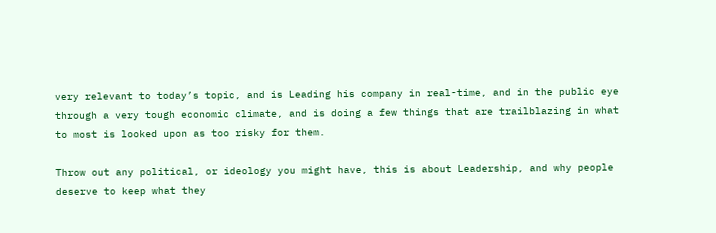very relevant to today’s topic, and is Leading his company in real-time, and in the public eye through a very tough economic climate, and is doing a few things that are trailblazing in what to most is looked upon as too risky for them.

Throw out any political, or ideology you might have, this is about Leadership, and why people deserve to keep what they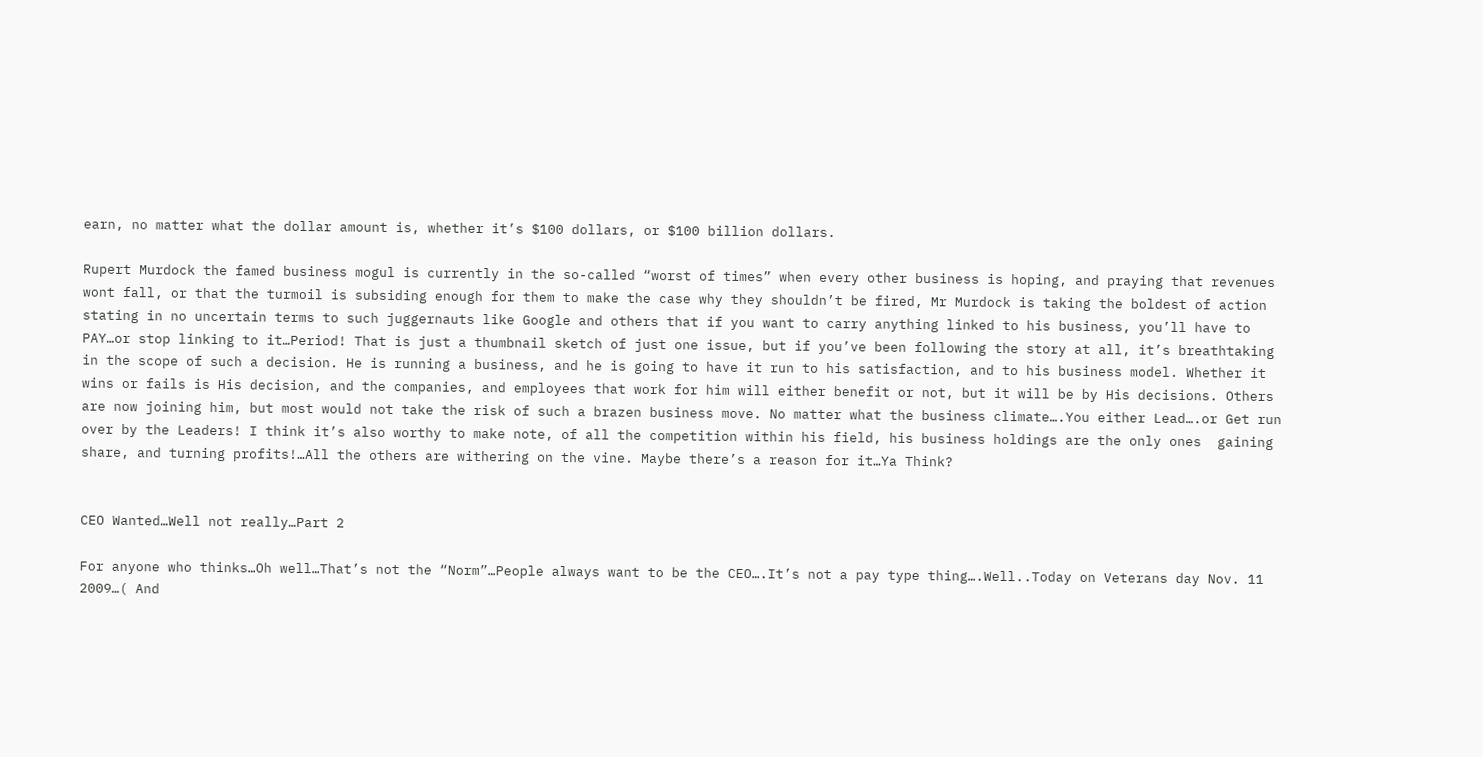earn, no matter what the dollar amount is, whether it’s $100 dollars, or $100 billion dollars.

Rupert Murdock the famed business mogul is currently in the so-called “worst of times” when every other business is hoping, and praying that revenues wont fall, or that the turmoil is subsiding enough for them to make the case why they shouldn’t be fired, Mr Murdock is taking the boldest of action stating in no uncertain terms to such juggernauts like Google and others that if you want to carry anything linked to his business, you’ll have to PAY…or stop linking to it…Period! That is just a thumbnail sketch of just one issue, but if you’ve been following the story at all, it’s breathtaking in the scope of such a decision. He is running a business, and he is going to have it run to his satisfaction, and to his business model. Whether it wins or fails is His decision, and the companies, and employees that work for him will either benefit or not, but it will be by His decisions. Others are now joining him, but most would not take the risk of such a brazen business move. No matter what the business climate….You either Lead….or Get run over by the Leaders! I think it’s also worthy to make note, of all the competition within his field, his business holdings are the only ones  gaining share, and turning profits!…All the others are withering on the vine. Maybe there’s a reason for it…Ya Think?


CEO Wanted…Well not really…Part 2

For anyone who thinks…Oh well…That’s not the “Norm”…People always want to be the CEO….It’s not a pay type thing….Well..Today on Veterans day Nov. 11 2009…( And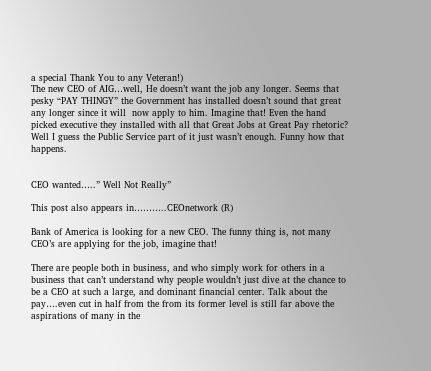a special Thank You to any Veteran!)
The new CEO of AIG…well, He doesn’t want the job any longer. Seems that pesky “PAY THINGY” the Government has installed doesn’t sound that great any longer since it will  now apply to him. Imagine that! Even the hand picked executive they installed with all that Great Jobs at Great Pay rhetoric? Well I guess the Public Service part of it just wasn’t enough. Funny how that happens.


CEO wanted…..” Well Not Really”

This post also appears in………..CEOnetwork (R)

Bank of America is looking for a new CEO. The funny thing is, not many CEO’s are applying for the job, imagine that!

There are people both in business, and who simply work for others in a business that can’t understand why people wouldn’t just dive at the chance to be a CEO at such a large, and dominant financial center. Talk about the pay….even cut in half from the from its former level is still far above the aspirations of many in the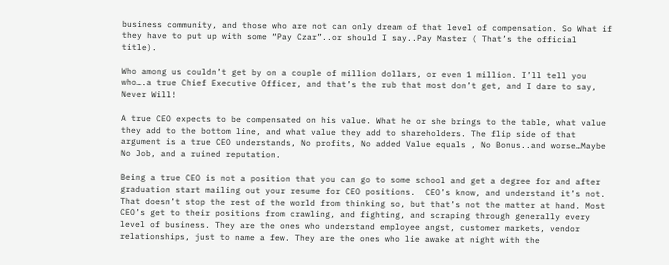business community, and those who are not can only dream of that level of compensation. So What if they have to put up with some “Pay Czar”..or should I say..Pay Master ( That’s the official title).

Who among us couldn’t get by on a couple of million dollars, or even 1 million. I’ll tell you who….a true Chief Executive Officer, and that’s the rub that most don’t get, and I dare to say, Never Will!

A true CEO expects to be compensated on his value. What he or she brings to the table, what value they add to the bottom line, and what value they add to shareholders. The flip side of that argument is a true CEO understands, No profits, No added Value equals , No Bonus..and worse…Maybe No Job, and a ruined reputation.

Being a true CEO is not a position that you can go to some school and get a degree for and after graduation start mailing out your resume for CEO positions.  CEO’s know, and understand it’s not. That doesn’t stop the rest of the world from thinking so, but that’s not the matter at hand. Most CEO’s get to their positions from crawling, and fighting, and scraping through generally every level of business. They are the ones who understand employee angst, customer markets, vendor relationships, just to name a few. They are the ones who lie awake at night with the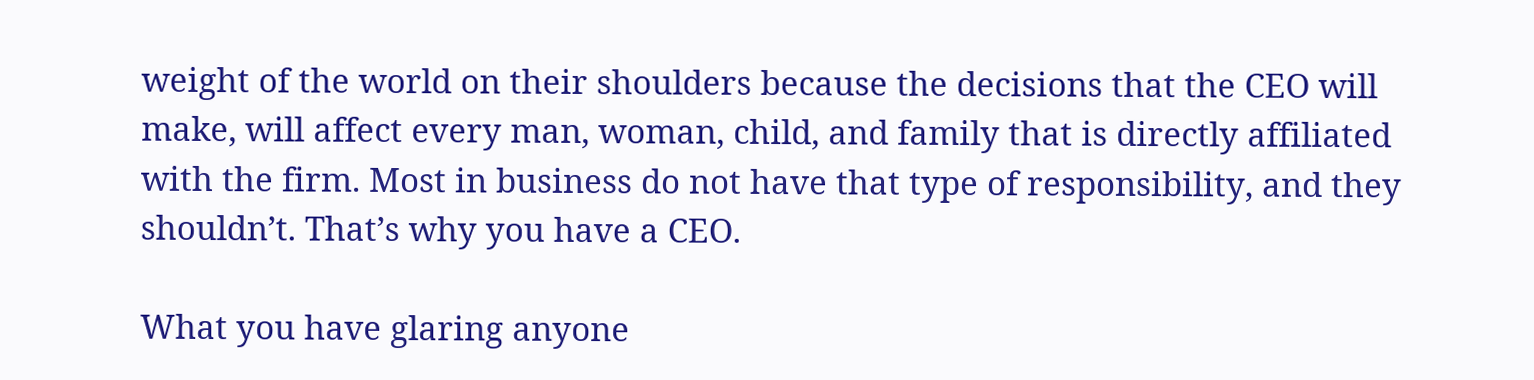weight of the world on their shoulders because the decisions that the CEO will make, will affect every man, woman, child, and family that is directly affiliated with the firm. Most in business do not have that type of responsibility, and they shouldn’t. That’s why you have a CEO.

What you have glaring anyone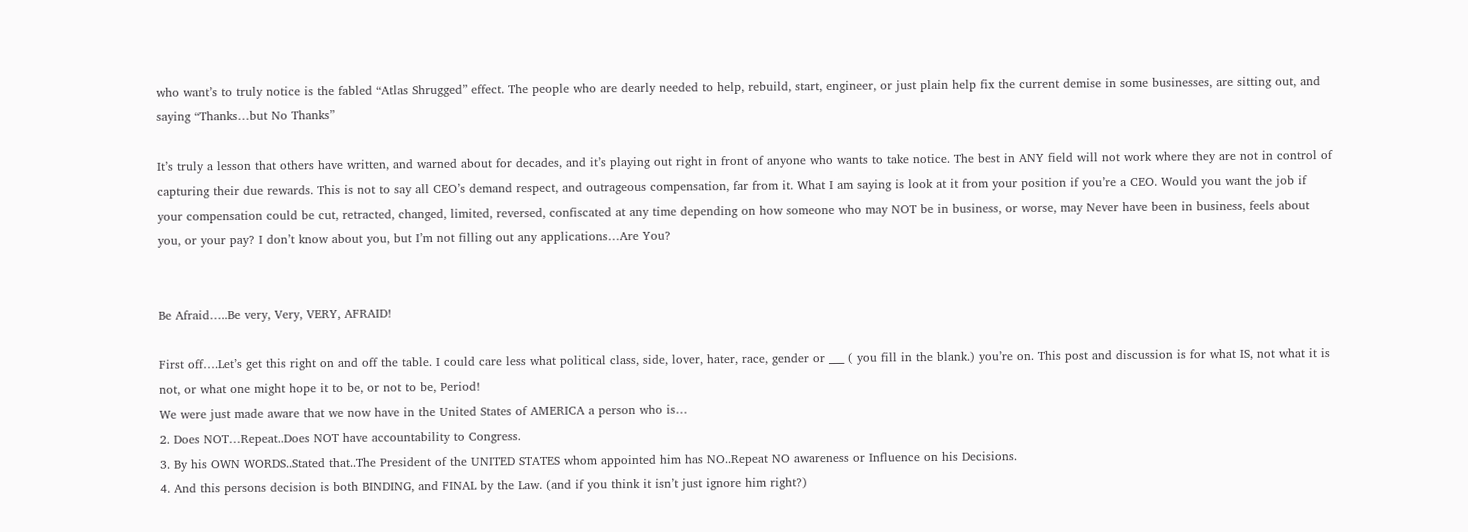who want’s to truly notice is the fabled “Atlas Shrugged” effect. The people who are dearly needed to help, rebuild, start, engineer, or just plain help fix the current demise in some businesses, are sitting out, and saying “Thanks…but No Thanks”

It’s truly a lesson that others have written, and warned about for decades, and it’s playing out right in front of anyone who wants to take notice. The best in ANY field will not work where they are not in control of capturing their due rewards. This is not to say all CEO’s demand respect, and outrageous compensation, far from it. What I am saying is look at it from your position if you’re a CEO. Would you want the job if your compensation could be cut, retracted, changed, limited, reversed, confiscated at any time depending on how someone who may NOT be in business, or worse, may Never have been in business, feels about you, or your pay? I don’t know about you, but I’m not filling out any applications…Are You?


Be Afraid…..Be very, Very, VERY, AFRAID!

First off….Let’s get this right on and off the table. I could care less what political class, side, lover, hater, race, gender or ___ ( you fill in the blank.) you’re on. This post and discussion is for what IS, not what it is not, or what one might hope it to be, or not to be, Period!
We were just made aware that we now have in the United States of AMERICA a person who is…
2. Does NOT…Repeat..Does NOT have accountability to Congress.
3. By his OWN WORDS..Stated that..The President of the UNITED STATES whom appointed him has NO..Repeat NO awareness or Influence on his Decisions.
4. And this persons decision is both BINDING, and FINAL by the Law. (and if you think it isn’t just ignore him right?)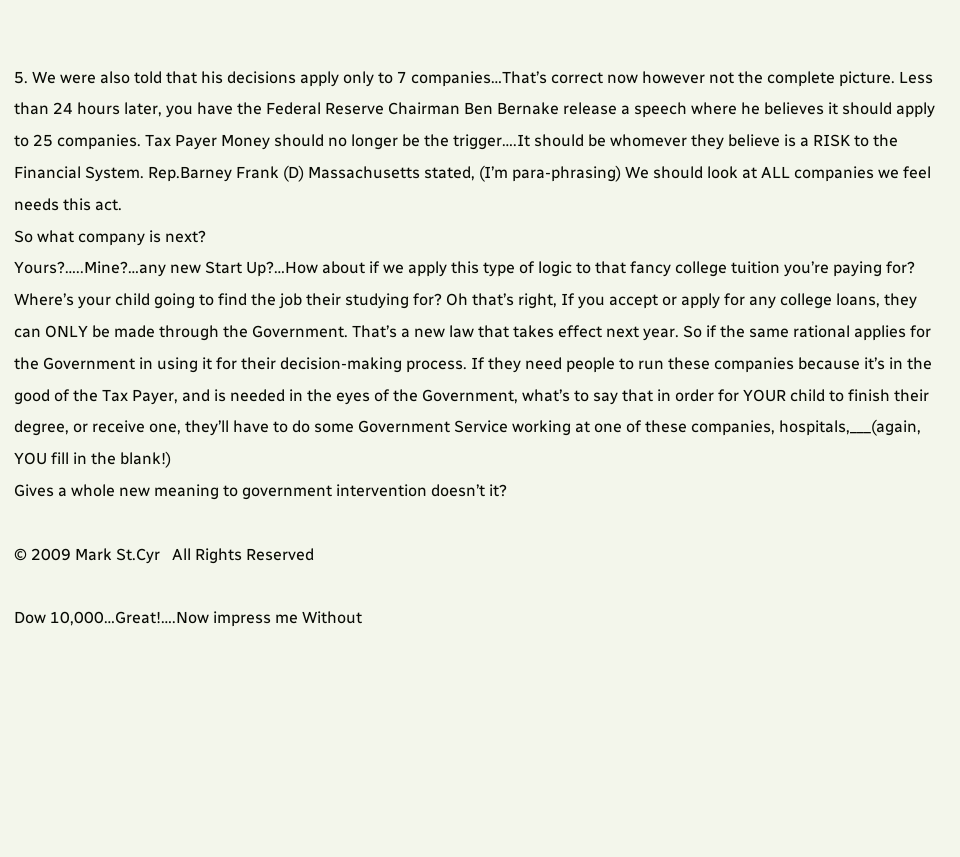5. We were also told that his decisions apply only to 7 companies…That’s correct now however not the complete picture. Less than 24 hours later, you have the Federal Reserve Chairman Ben Bernake release a speech where he believes it should apply to 25 companies. Tax Payer Money should no longer be the trigger….It should be whomever they believe is a RISK to the Financial System. Rep.Barney Frank (D) Massachusetts stated, (I’m para-phrasing) We should look at ALL companies we feel needs this act.
So what company is next?
Yours?…..Mine?…any new Start Up?…How about if we apply this type of logic to that fancy college tuition you’re paying for? Where’s your child going to find the job their studying for? Oh that’s right, If you accept or apply for any college loans, they can ONLY be made through the Government. That’s a new law that takes effect next year. So if the same rational applies for the Government in using it for their decision-making process. If they need people to run these companies because it’s in the good of the Tax Payer, and is needed in the eyes of the Government, what’s to say that in order for YOUR child to finish their degree, or receive one, they’ll have to do some Government Service working at one of these companies, hospitals,___(again, YOU fill in the blank!)
Gives a whole new meaning to government intervention doesn’t it?

© 2009 Mark St.Cyr   All Rights Reserved

Dow 10,000…Great!….Now impress me Without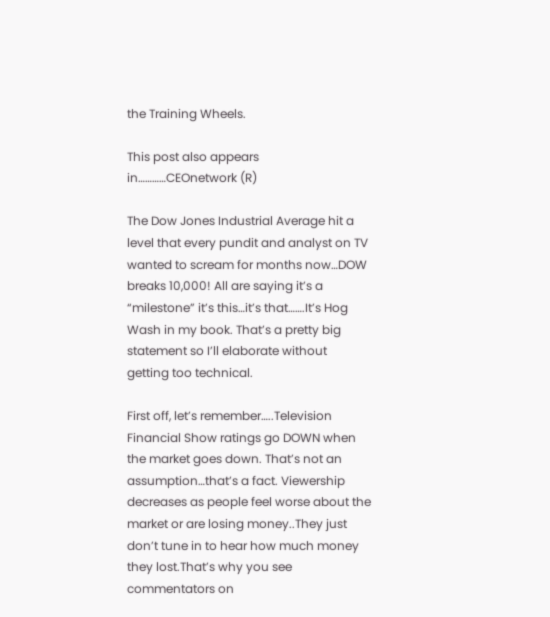the Training Wheels.

This post also appears in…………CEOnetwork (R)

The Dow Jones Industrial Average hit a level that every pundit and analyst on TV wanted to scream for months now…DOW breaks 10,000! All are saying it’s a “milestone” it’s this…it’s that…….It’s Hog Wash in my book. That’s a pretty big statement so I’ll elaborate without getting too technical.

First off, let’s remember…..Television Financial Show ratings go DOWN when the market goes down. That’s not an assumption…that’s a fact. Viewership decreases as people feel worse about the market or are losing money..They just don’t tune in to hear how much money they lost.That’s why you see commentators on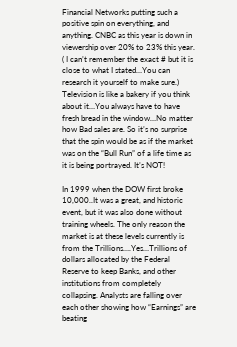Financial Networks putting such a positive spin on everything, and anything. CNBC as this year is down in viewership over 20% to 23% this year. ( I can’t remember the exact # but it is close to what I stated…You can research it yourself to make sure.) Television is like a bakery if you think about it…You always have to have fresh bread in the window…No matter how Bad sales are. So it’s no surprise that the spin would be as if the market was on the “Bull Run” of a life time as it is being portrayed. It’s NOT!

In 1999 when the DOW first broke 10,000..It was a great, and historic event, but it was also done without training wheels. The only reason the market is at these levels currently is from the Trillions….Yes…Trillions of dollars allocated by the Federal Reserve to keep Banks, and other institutions from completely collapsing. Analysts are falling over each other showing how “Earnings” are beating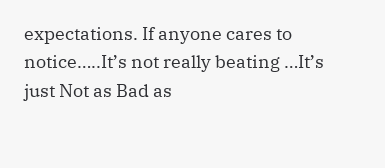expectations. If anyone cares to notice…..It’s not really beating …It’s just Not as Bad as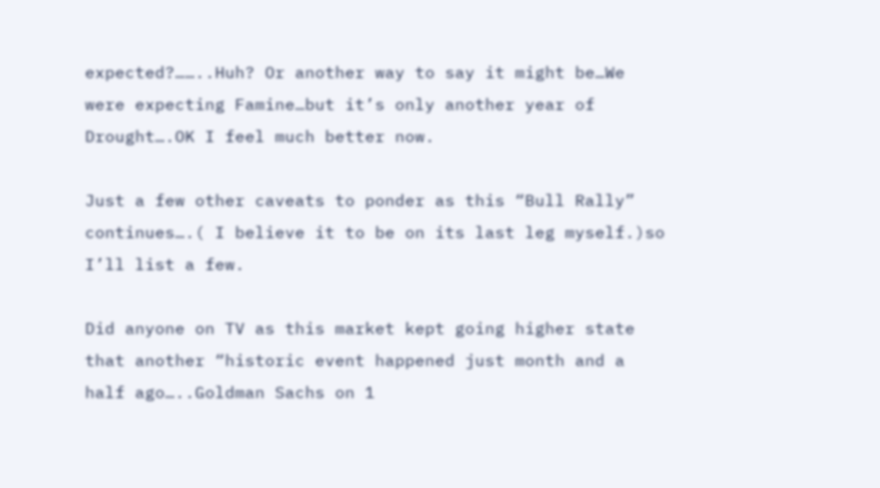expected?……..Huh? Or another way to say it might be…We were expecting Famine…but it’s only another year of Drought….OK I feel much better now.

Just a few other caveats to ponder as this “Bull Rally” continues….( I believe it to be on its last leg myself.)so I’ll list a few.

Did anyone on TV as this market kept going higher state that another “historic event happened just month and a half ago…..Goldman Sachs on 1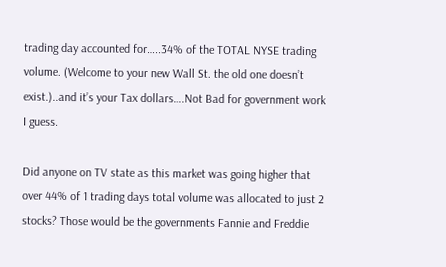trading day accounted for…..34% of the TOTAL NYSE trading volume. (Welcome to your new Wall St. the old one doesn’t exist.)..and it’s your Tax dollars….Not Bad for government work I guess.

Did anyone on TV state as this market was going higher that over 44% of 1 trading days total volume was allocated to just 2 stocks? Those would be the governments Fannie and Freddie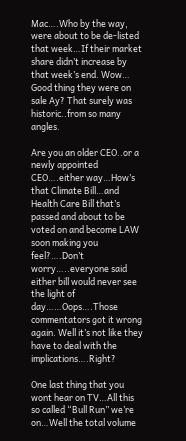Mac….Who by the way, were about to be de-listed that week…If their market share didn’t increase by that week’s end. Wow… Good thing they were on sale Ay? That surely was historic..from so many angles.

Are you an older CEO..or a newly appointed CEO….either way…How’s that Climate Bill…and Health Care Bill that’s passed and about to be voted on and become LAW soon making you feel?….Don’t worry…..everyone said either bill would never see the light of day……Oops….Those commentators got it wrong again. Well it’s not like they have to deal with the implications….Right?

One last thing that you wont hear on TV…All this so called “Bull Run” we’re on…Well the total volume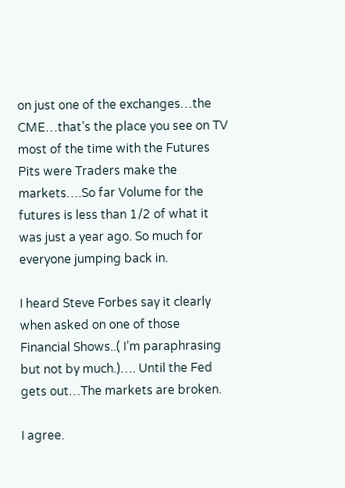on just one of the exchanges…the CME…that’s the place you see on TV most of the time with the Futures Pits were Traders make the markets….So far Volume for the futures is less than 1/2 of what it was just a year ago. So much for everyone jumping back in.

I heard Steve Forbes say it clearly when asked on one of those Financial Shows..( I’m paraphrasing but not by much.)…. Until the Fed gets out…The markets are broken.

I agree.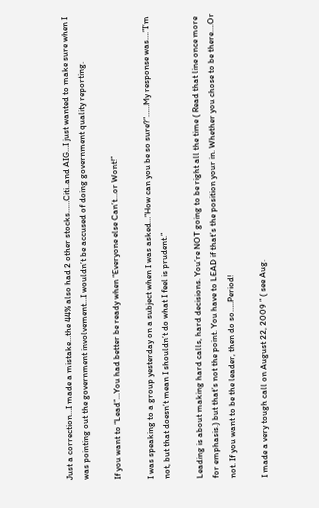Just a correction…I made a mistake…the 44% also had 2 other stocks……Citi..and AIG…I just wanted to make sure when I was pointing out the government involvement…I wouldn’t be accused of doing government quality reporting.

If you want to “Lead”…You had better be ready when “Everyone else Can’t…or Wont!”

I was speaking to a group yesterday on a subject when I was asked…”How can you be so sure?”……My response was….”I’m not, but that doesn’t mean I shouldn’t do what I feel is prudent.”

Leading is about making hard calls, hard decisions. You’re NOT going to be right all the time ( Read that line once more for emphasis.) but that’s not the point. You have to LEAD if that’s the position your in. Whether you chose to be there….Or not. If you want to be the leader, then do so…..Period!

I made a very tough call on August 22, 2009 ” ( see Aug.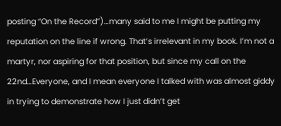posting “On the Record”)…many said to me I might be putting my reputation on the line if wrong. That’s irrelevant in my book. I’m not a martyr, nor aspiring for that position, but since my call on the 22nd…Everyone, and I mean everyone I talked with was almost giddy in trying to demonstrate how I just didn’t get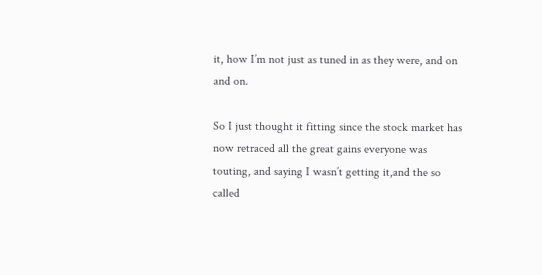it, how I’m not just as tuned in as they were, and on and on.

So I just thought it fitting since the stock market has now retraced all the great gains everyone was touting, and saying I wasn’t getting it,and the so called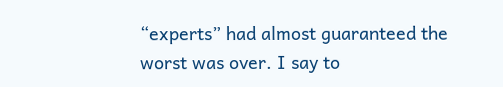“experts” had almost guaranteed the worst was over. I say to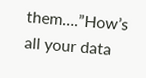them….”How’s all your data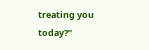treating you today?”